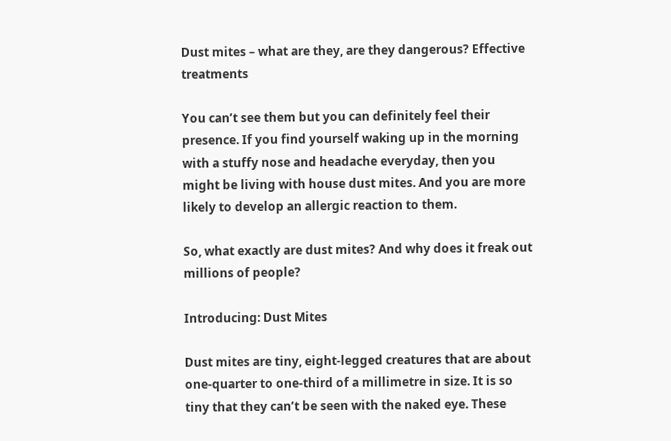Dust mites – what are they, are they dangerous? Effective treatments

You can’t see them but you can definitely feel their presence. If you find yourself waking up in the morning with a stuffy nose and headache everyday, then you might be living with house dust mites. And you are more likely to develop an allergic reaction to them.

So, what exactly are dust mites? And why does it freak out millions of people?

Introducing: Dust Mites

Dust mites are tiny, eight-legged creatures that are about one-quarter to one-third of a millimetre in size. It is so tiny that they can’t be seen with the naked eye. These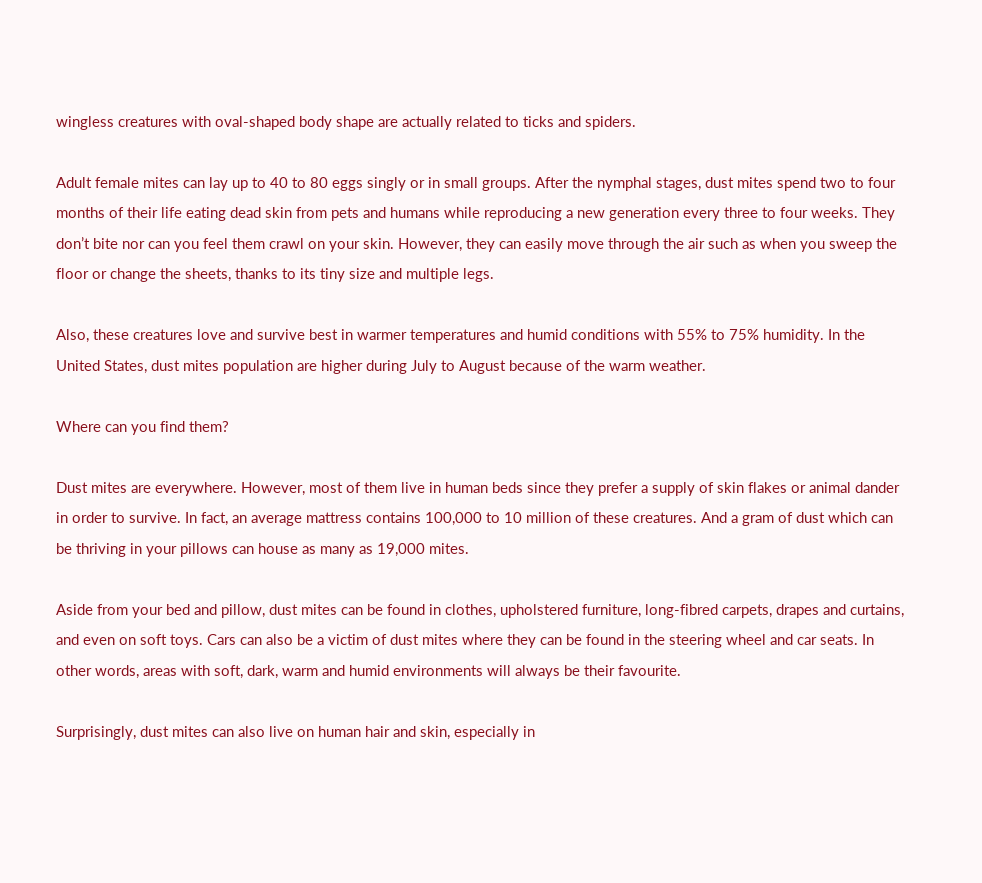wingless creatures with oval-shaped body shape are actually related to ticks and spiders.

Adult female mites can lay up to 40 to 80 eggs singly or in small groups. After the nymphal stages, dust mites spend two to four months of their life eating dead skin from pets and humans while reproducing a new generation every three to four weeks. They don’t bite nor can you feel them crawl on your skin. However, they can easily move through the air such as when you sweep the floor or change the sheets, thanks to its tiny size and multiple legs.

Also, these creatures love and survive best in warmer temperatures and humid conditions with 55% to 75% humidity. In the United States, dust mites population are higher during July to August because of the warm weather.

Where can you find them?

Dust mites are everywhere. However, most of them live in human beds since they prefer a supply of skin flakes or animal dander in order to survive. In fact, an average mattress contains 100,000 to 10 million of these creatures. And a gram of dust which can be thriving in your pillows can house as many as 19,000 mites.

Aside from your bed and pillow, dust mites can be found in clothes, upholstered furniture, long-fibred carpets, drapes and curtains, and even on soft toys. Cars can also be a victim of dust mites where they can be found in the steering wheel and car seats. In other words, areas with soft, dark, warm and humid environments will always be their favourite.

Surprisingly, dust mites can also live on human hair and skin, especially in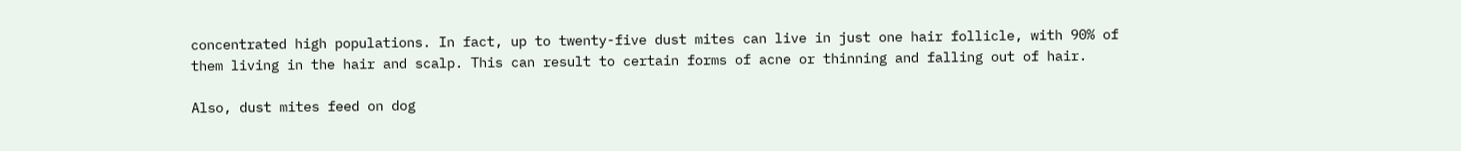concentrated high populations. In fact, up to twenty-five dust mites can live in just one hair follicle, with 90% of them living in the hair and scalp. This can result to certain forms of acne or thinning and falling out of hair.

Also, dust mites feed on dog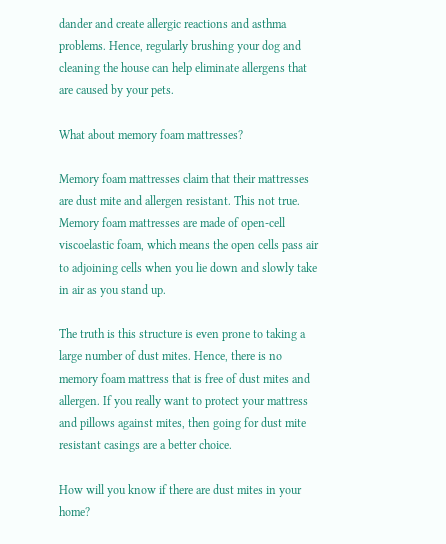dander and create allergic reactions and asthma problems. Hence, regularly brushing your dog and cleaning the house can help eliminate allergens that are caused by your pets.

What about memory foam mattresses?

Memory foam mattresses claim that their mattresses are dust mite and allergen resistant. This not true. Memory foam mattresses are made of open-cell viscoelastic foam, which means the open cells pass air to adjoining cells when you lie down and slowly take in air as you stand up.

The truth is this structure is even prone to taking a large number of dust mites. Hence, there is no memory foam mattress that is free of dust mites and allergen. If you really want to protect your mattress and pillows against mites, then going for dust mite resistant casings are a better choice.

How will you know if there are dust mites in your home?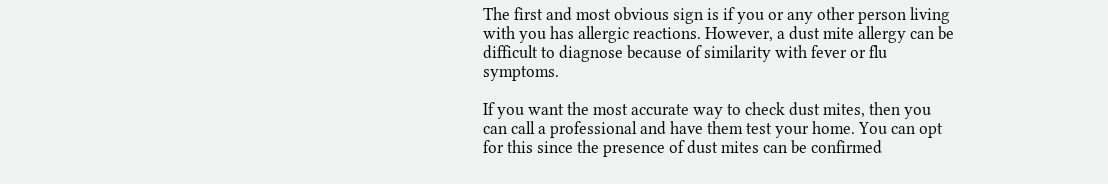The first and most obvious sign is if you or any other person living with you has allergic reactions. However, a dust mite allergy can be difficult to diagnose because of similarity with fever or flu symptoms.

If you want the most accurate way to check dust mites, then you can call a professional and have them test your home. You can opt for this since the presence of dust mites can be confirmed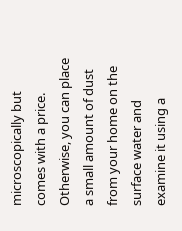microscopically but comes with a price. Otherwise, you can place a small amount of dust from your home on the surface water and examine it using a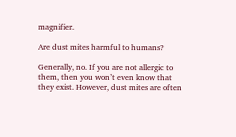magnifier.

Are dust mites harmful to humans?

Generally, no. If you are not allergic to them, then you won’t even know that they exist. However, dust mites are often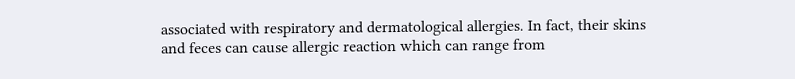associated with respiratory and dermatological allergies. In fact, their skins and feces can cause allergic reaction which can range from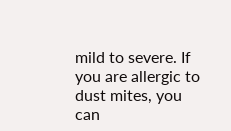mild to severe. If you are allergic to dust mites, you can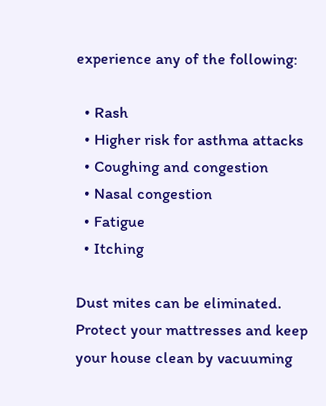experience any of the following:

  • Rash
  • Higher risk for asthma attacks
  • Coughing and congestion
  • Nasal congestion
  • Fatigue
  • Itching

Dust mites can be eliminated. Protect your mattresses and keep your house clean by vacuuming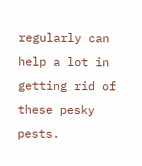regularly can help a lot in getting rid of these pesky pests.